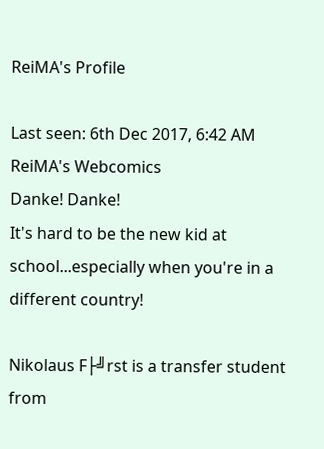ReiMA's Profile

Last seen: 6th Dec 2017, 6:42 AM
ReiMA's Webcomics
Danke! Danke!
It's hard to be the new kid at school...especially when you're in a different country!

Nikolaus F├╝rst is a transfer student from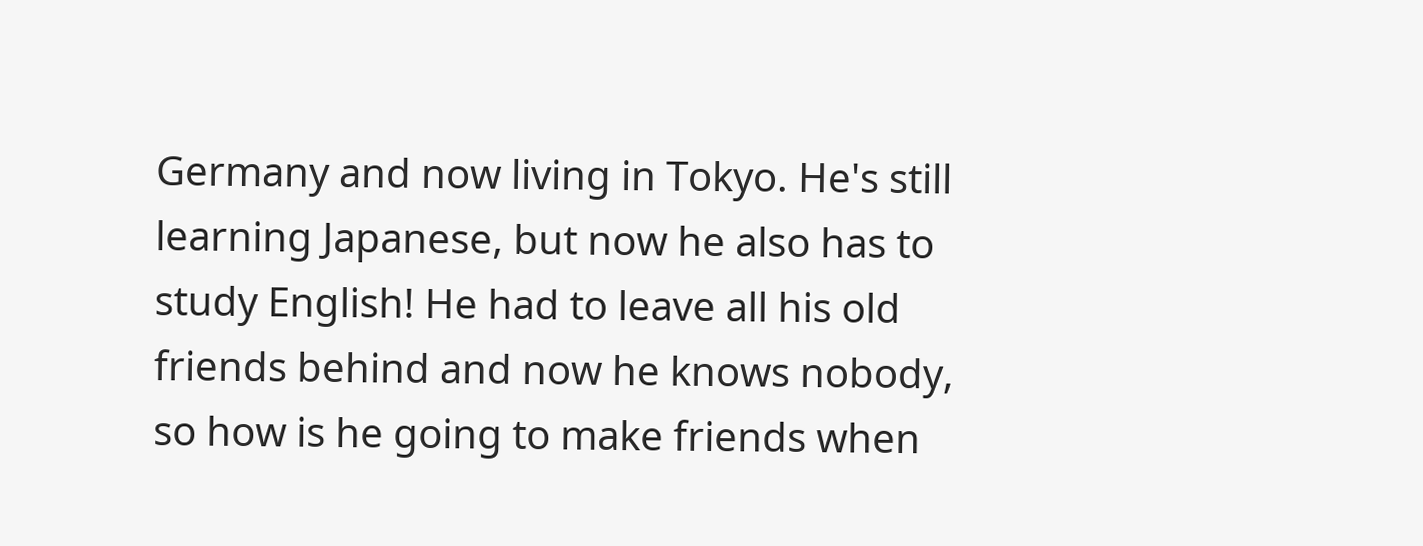Germany and now living in Tokyo. He's still learning Japanese, but now he also has to study English! He had to leave all his old friends behind and now he knows nobody, so how is he going to make friends when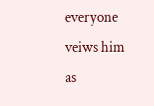everyone veiws him as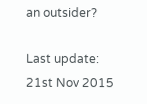an outsider?

Last update: 21st Nov 2015